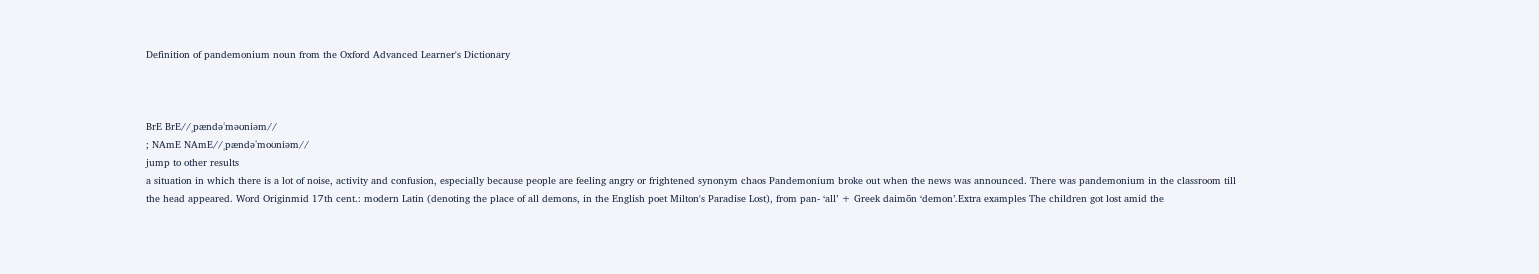Definition of pandemonium noun from the Oxford Advanced Learner's Dictionary



BrE BrE//ˌpændəˈməʊniəm//
; NAmE NAmE//ˌpændəˈmoʊniəm//
jump to other results
a situation in which there is a lot of noise, activity and confusion, especially because people are feeling angry or frightened synonym chaos Pandemonium broke out when the news was announced. There was pandemonium in the classroom till the head appeared. Word Originmid 17th cent.: modern Latin (denoting the place of all demons, in the English poet Milton's Paradise Lost), from pan- ‘all’ + Greek daimōn ‘demon’.Extra examples The children got lost amid the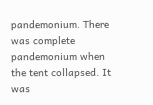pandemonium. There was complete pandemonium when the tent collapsed. It was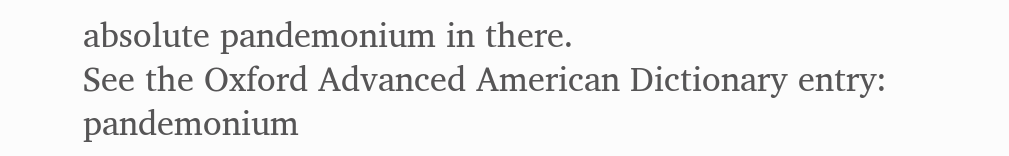absolute pandemonium in there.
See the Oxford Advanced American Dictionary entry: pandemonium